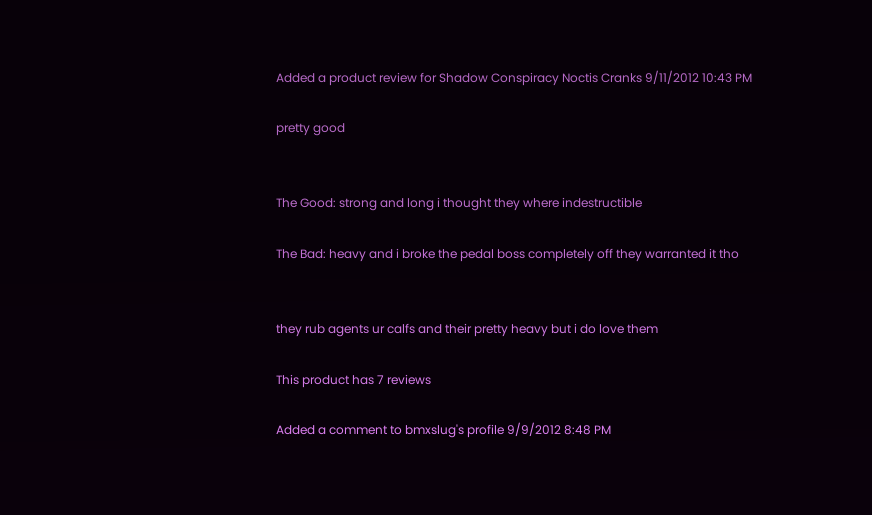Added a product review for Shadow Conspiracy Noctis Cranks 9/11/2012 10:43 PM

pretty good


The Good: strong and long i thought they where indestructible

The Bad: heavy and i broke the pedal boss completely off they warranted it tho


they rub agents ur calfs and their pretty heavy but i do love them

This product has 7 reviews

Added a comment to bmxslug's profile 9/9/2012 8:48 PM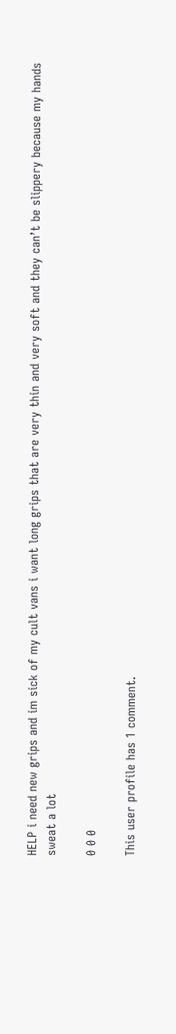HELP i need new grips and im sick of my cult vans i want long grips that are very thin and very soft and they can’t be slippery because my hands sweat a lot

0 0 0

This user profile has 1 comment.